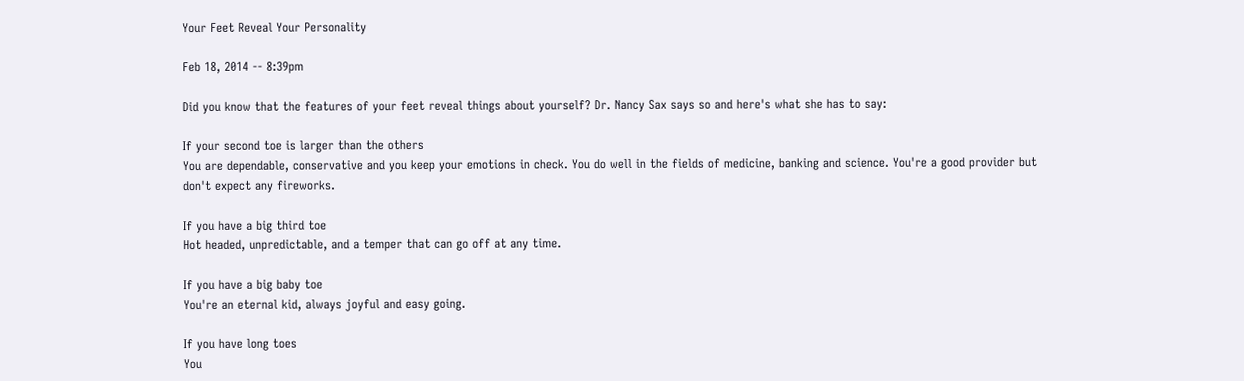Your Feet Reveal Your Personality

Feb 18, 2014 -- 8:39pm

Did you know that the features of your feet reveal things about yourself? Dr. Nancy Sax says so and here's what she has to say:

If your second toe is larger than the others
You are dependable, conservative and you keep your emotions in check. You do well in the fields of medicine, banking and science. You're a good provider but don't expect any fireworks.

If you have a big third toe
Hot headed, unpredictable, and a temper that can go off at any time.

If you have a big baby toe
You're an eternal kid, always joyful and easy going.

If you have long toes
You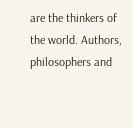are the thinkers of the world. Authors, philosophers and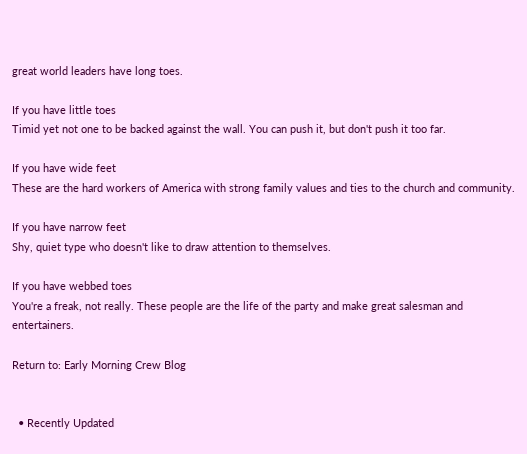great world leaders have long toes.

If you have little toes
Timid yet not one to be backed against the wall. You can push it, but don't push it too far.

If you have wide feet
These are the hard workers of America with strong family values and ties to the church and community.

If you have narrow feet
Shy, quiet type who doesn't like to draw attention to themselves.

If you have webbed toes
You're a freak, not really. These people are the life of the party and make great salesman and entertainers.

Return to: Early Morning Crew Blog


  • Recently Updated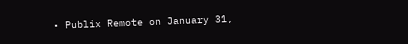• Publix Remote on January 31,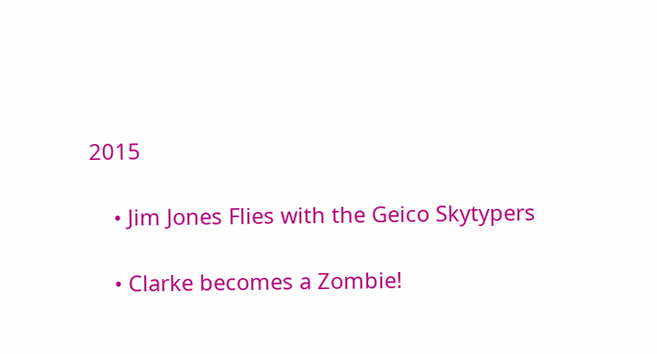2015

    • Jim Jones Flies with the Geico Skytypers

    • Clarke becomes a Zombie!